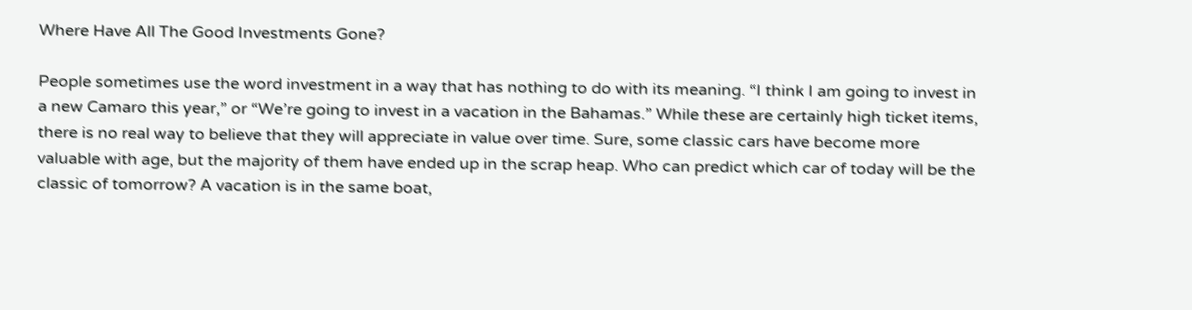Where Have All The Good Investments Gone?

People sometimes use the word investment in a way that has nothing to do with its meaning. “I think I am going to invest in a new Camaro this year,” or “We’re going to invest in a vacation in the Bahamas.” While these are certainly high ticket items, there is no real way to believe that they will appreciate in value over time. Sure, some classic cars have become more valuable with age, but the majority of them have ended up in the scrap heap. Who can predict which car of today will be the classic of tomorrow? A vacation is in the same boat,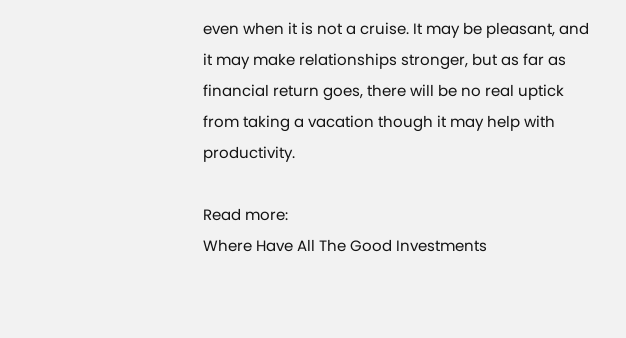even when it is not a cruise. It may be pleasant, and it may make relationships stronger, but as far as financial return goes, there will be no real uptick from taking a vacation though it may help with productivity.

Read more:
Where Have All The Good Investments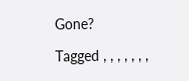Gone?

Tagged , , , , , , ,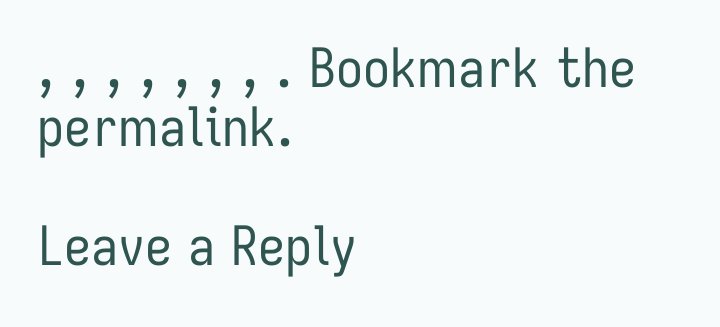, , , , , , , . Bookmark the permalink.

Leave a Reply